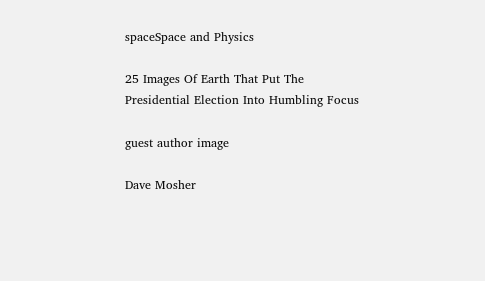spaceSpace and Physics

25 Images Of Earth That Put The Presidential Election Into Humbling Focus

guest author image

Dave Mosher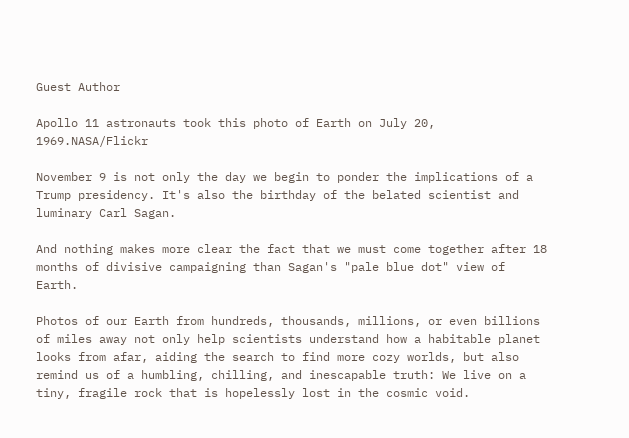Guest Author

Apollo 11 astronauts took this photo of Earth on July 20, 1969.NASA/Flickr

November 9 is not only the day we begin to ponder the implications of a Trump presidency. It's also the birthday of the belated scientist and luminary Carl Sagan.

And nothing makes more clear the fact that we must come together after 18 months of divisive campaigning than Sagan's "pale blue dot" view of Earth.

Photos of our Earth from hundreds, thousands, millions, or even billions of miles away not only help scientists understand how a habitable planet looks from afar, aiding the search to find more cozy worlds, but also remind us of a humbling, chilling, and inescapable truth: We live on a tiny, fragile rock that is hopelessly lost in the cosmic void.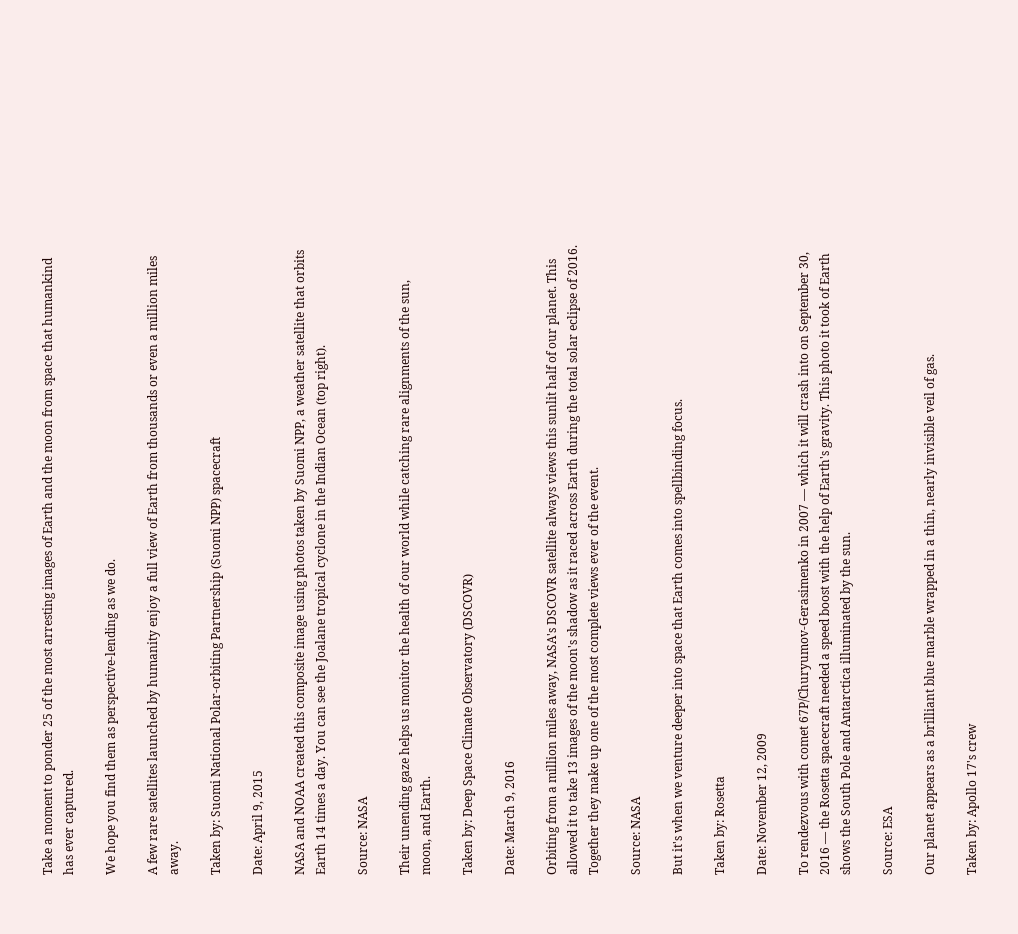Take a moment to ponder 25 of the most arresting images of Earth and the moon from space that humankind has ever captured.

We hope you find them as perspective-lending as we do.

A few rare satellites launched by humanity enjoy a full view of Earth from thousands or even a million miles away.

Taken by: Suomi National Polar-orbiting Partnership (Suomi NPP) spacecraft

Date: April 9, 2015

NASA and NOAA created this composite image using photos taken by Suomi NPP, a weather satellite that orbits Earth 14 times a day. You can see the Joalane tropical cyclone in the Indian Ocean (top right).

Source: NASA

Their unending gaze helps us monitor the health of our world while catching rare alignments of the sun, moon, and Earth.

Taken by: Deep Space Climate Observatory (DSCOVR)

Date: March 9, 2016

Orbiting from a million miles away, NASA's DSCOVR satellite always views this sunlit half of our planet. This allowed it to take 13 images of the moon's shadow as it raced across Earth during the total solar eclipse of 2016. Together they make up one of the most complete views ever of the event.

Source: NASA

But it's when we venture deeper into space that Earth comes into spellbinding focus.

Taken by: Rosetta

Date: November 12, 2009

To rendezvous with comet 67P/Churyumov-Gerasimenko in 2007 — which it will crash into on September 30, 2016 — the Rosetta spacecraft needed a speed boost with the help of Earth's gravity. This photo it took of Earth shows the South Pole and Antarctica illuminated by the sun.

Source: ESA

Our planet appears as a brilliant blue marble wrapped in a thin, nearly invisible veil of gas.

Taken by: Apollo 17's crew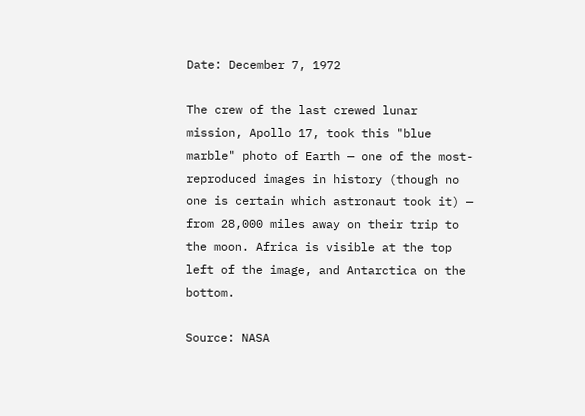Date: December 7, 1972

The crew of the last crewed lunar mission, Apollo 17, took this "blue marble" photo of Earth — one of the most-reproduced images in history (though no one is certain which astronaut took it) — from 28,000 miles away on their trip to the moon. Africa is visible at the top left of the image, and Antarctica on the bottom.

Source: NASA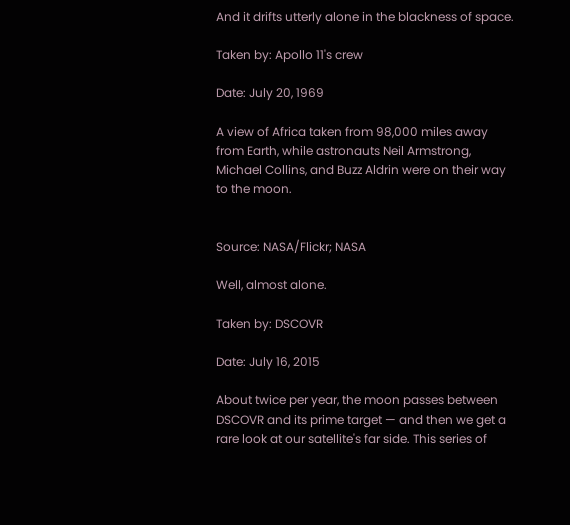And it drifts utterly alone in the blackness of space.

Taken by: Apollo 11's crew

Date: July 20, 1969

A view of Africa taken from 98,000 miles away from Earth, while astronauts Neil Armstrong, Michael Collins, and Buzz Aldrin were on their way to the moon.


Source: NASA/Flickr; NASA

Well, almost alone.

Taken by: DSCOVR

Date: July 16, 2015

About twice per year, the moon passes between DSCOVR and its prime target — and then we get a rare look at our satellite's far side. This series of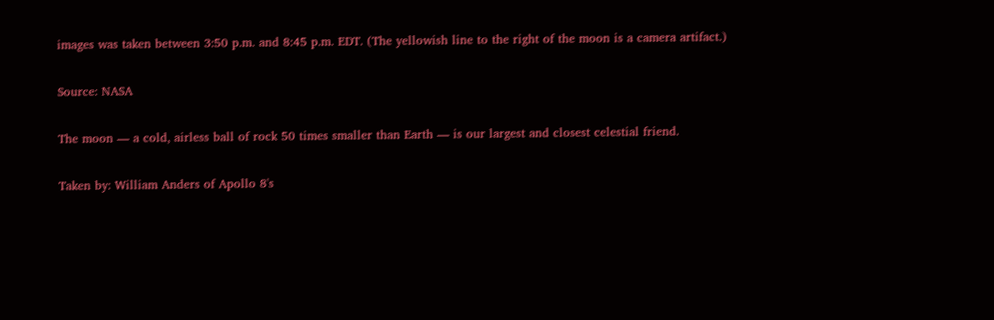images was taken between 3:50 p.m. and 8:45 p.m. EDT. (The yellowish line to the right of the moon is a camera artifact.)

Source: NASA

The moon — a cold, airless ball of rock 50 times smaller than Earth — is our largest and closest celestial friend.

Taken by: William Anders of Apollo 8's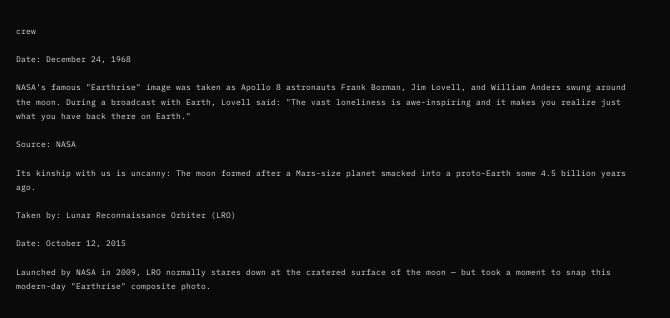crew

Date: December 24, 1968

NASA's famous "Earthrise" image was taken as Apollo 8 astronauts Frank Borman, Jim Lovell, and William Anders swung around the moon. During a broadcast with Earth, Lovell said: "The vast loneliness is awe-inspiring and it makes you realize just what you have back there on Earth."

Source: NASA

Its kinship with us is uncanny: The moon formed after a Mars-size planet smacked into a proto-Earth some 4.5 billion years ago.

Taken by: Lunar Reconnaissance Orbiter (LRO)

Date: October 12, 2015

Launched by NASA in 2009, LRO normally stares down at the cratered surface of the moon — but took a moment to snap this modern-day "Earthrise" composite photo.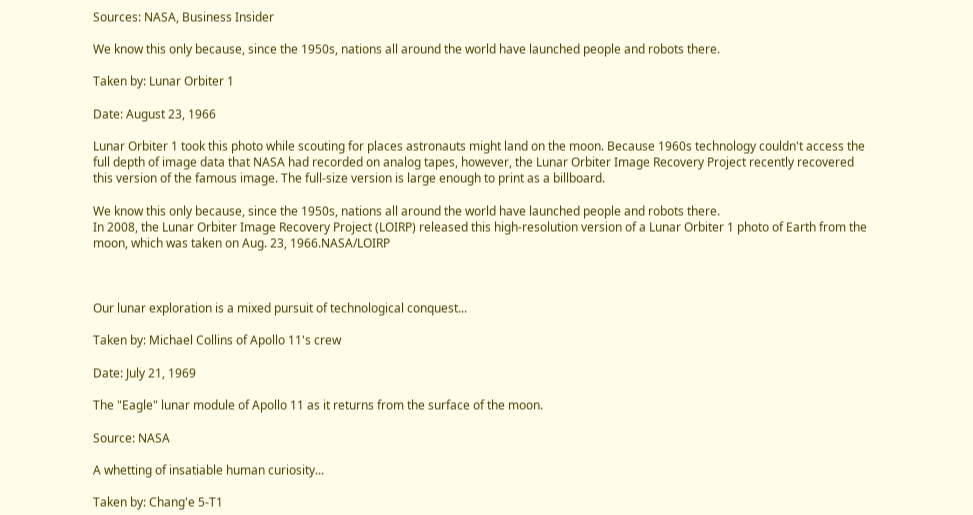Sources: NASA, Business Insider

We know this only because, since the 1950s, nations all around the world have launched people and robots there.

Taken by: Lunar Orbiter 1

Date: August 23, 1966

Lunar Orbiter 1 took this photo while scouting for places astronauts might land on the moon. Because 1960s technology couldn't access the full depth of image data that NASA had recorded on analog tapes, however, the Lunar Orbiter Image Recovery Project recently recovered this version of the famous image. The full-size version is large enough to print as a billboard.

We know this only because, since the 1950s, nations all around the world have launched people and robots there.
In 2008, the Lunar Orbiter Image Recovery Project (LOIRP) released this high-resolution version of a Lunar Orbiter 1 photo of Earth from the moon, which was taken on Aug. 23, 1966.NASA/LOIRP



Our lunar exploration is a mixed pursuit of technological conquest...

Taken by: Michael Collins of Apollo 11's crew

Date: July 21, 1969

The "Eagle" lunar module of Apollo 11 as it returns from the surface of the moon.

Source: NASA

A whetting of insatiable human curiosity...

Taken by: Chang'e 5-T1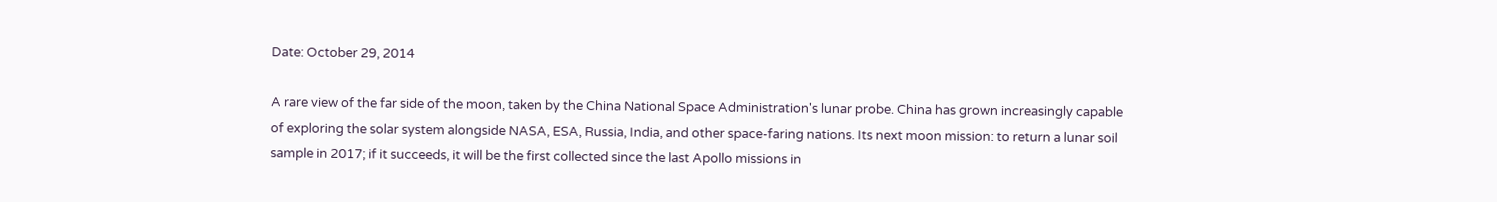Date: October 29, 2014

A rare view of the far side of the moon, taken by the China National Space Administration's lunar probe. China has grown increasingly capable of exploring the solar system alongside NASA, ESA, Russia, India, and other space-faring nations. Its next moon mission: to return a lunar soil sample in 2017; if it succeeds, it will be the first collected since the last Apollo missions in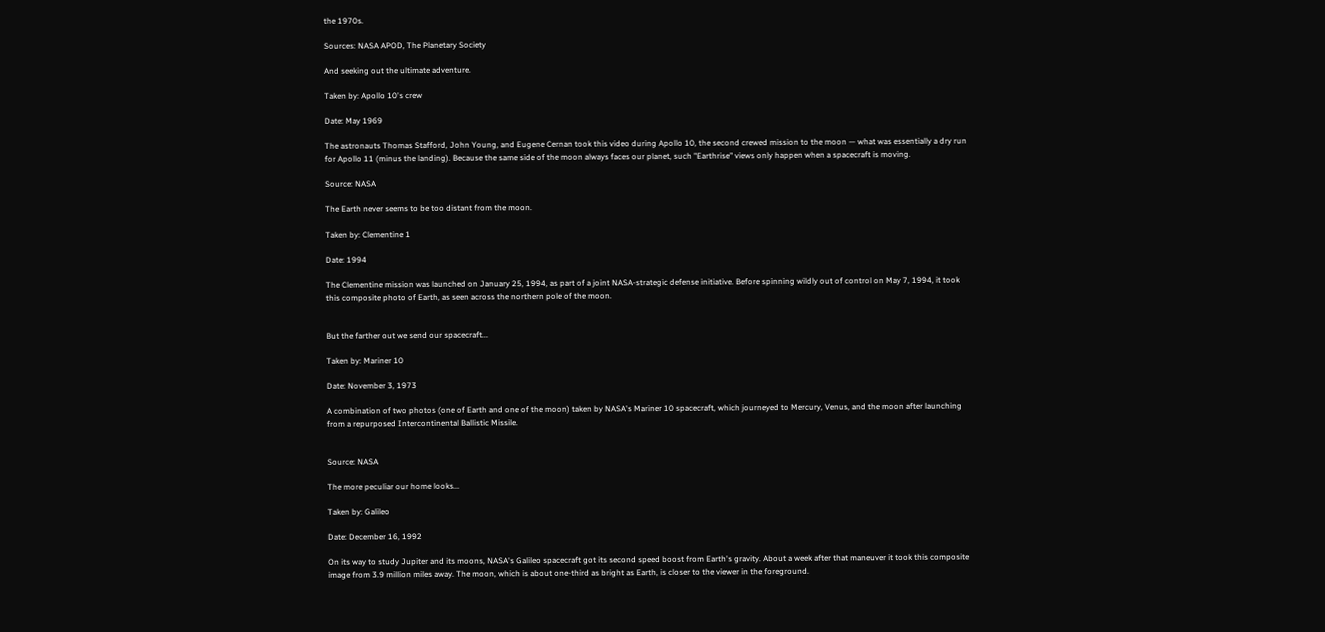the 1970s.

Sources: NASA APOD, The Planetary Society

And seeking out the ultimate adventure.

Taken by: Apollo 10's crew

Date: May 1969

The astronauts Thomas Stafford, John Young, and Eugene Cernan took this video during Apollo 10, the second crewed mission to the moon — what was essentially a dry run for Apollo 11 (minus the landing). Because the same side of the moon always faces our planet, such "Earthrise" views only happen when a spacecraft is moving.

Source: NASA

The Earth never seems to be too distant from the moon.

Taken by: Clementine 1

Date: 1994

The Clementine mission was launched on January 25, 1994, as part of a joint NASA-strategic defense initiative. Before spinning wildly out of control on May 7, 1994, it took this composite photo of Earth, as seen across the northern pole of the moon.


But the farther out we send our spacecraft...

Taken by: Mariner 10

Date: November 3, 1973

A combination of two photos (one of Earth and one of the moon) taken by NASA's Mariner 10 spacecraft, which journeyed to Mercury, Venus, and the moon after launching from a repurposed Intercontinental Ballistic Missile.


Source: NASA

The more peculiar our home looks...

Taken by: Galileo

Date: December 16, 1992

On its way to study Jupiter and its moons, NASA's Galileo spacecraft got its second speed boost from Earth's gravity. About a week after that maneuver it took this composite image from 3.9 million miles away. The moon, which is about one-third as bright as Earth, is closer to the viewer in the foreground.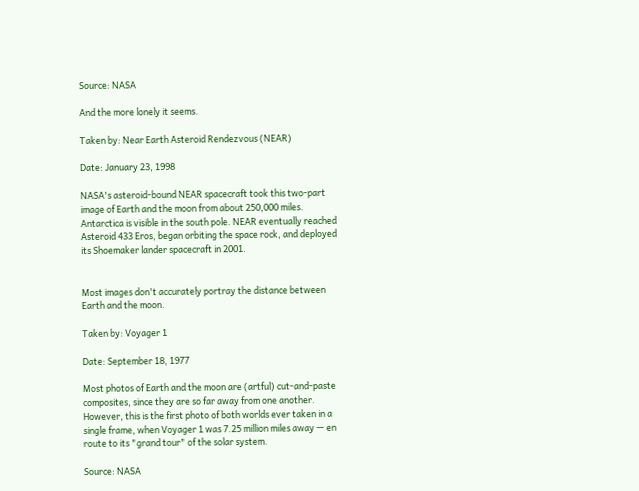Source: NASA

And the more lonely it seems.

Taken by: Near Earth Asteroid Rendezvous (NEAR)

Date: January 23, 1998

NASA's asteroid-bound NEAR spacecraft took this two-part image of Earth and the moon from about 250,000 miles. Antarctica is visible in the south pole. NEAR eventually reached Asteroid 433 Eros, began orbiting the space rock, and deployed its Shoemaker lander spacecraft in 2001.


Most images don't accurately portray the distance between Earth and the moon.

Taken by: Voyager 1

Date: September 18, 1977

Most photos of Earth and the moon are (artful) cut-and-paste composites, since they are so far away from one another. However, this is the first photo of both worlds ever taken in a single frame, when Voyager 1 was 7.25 million miles away — en route to its "grand tour" of the solar system.

Source: NASA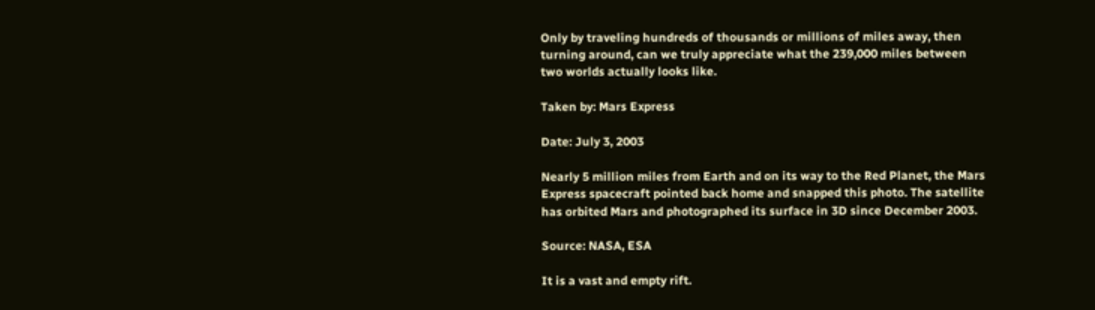Only by traveling hundreds of thousands or millions of miles away, then turning around, can we truly appreciate what the 239,000 miles between two worlds actually looks like.

Taken by: Mars Express

Date: July 3, 2003

Nearly 5 million miles from Earth and on its way to the Red Planet, the Mars Express spacecraft pointed back home and snapped this photo. The satellite has orbited Mars and photographed its surface in 3D since December 2003.

Source: NASA, ESA

It is a vast and empty rift.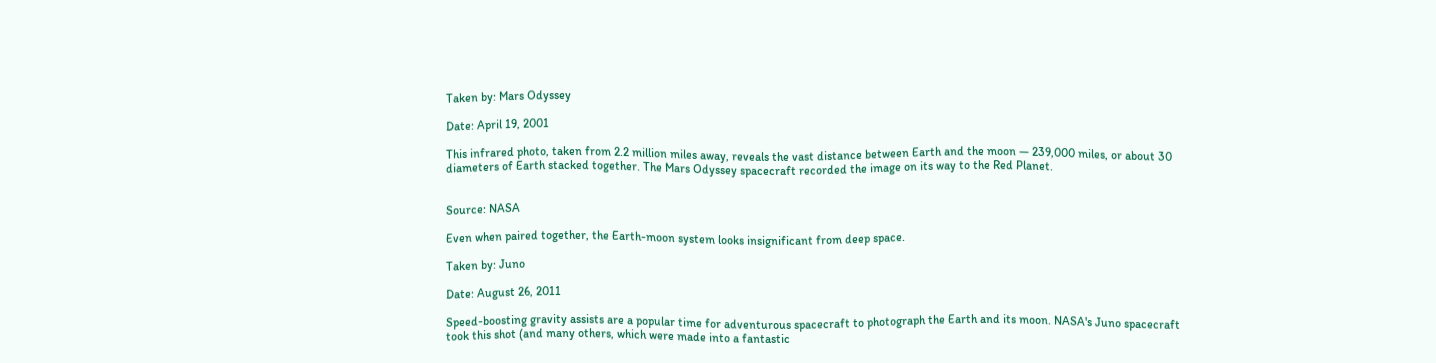Taken by: Mars Odyssey

Date: April 19, 2001

This infrared photo, taken from 2.2 million miles away, reveals the vast distance between Earth and the moon — 239,000 miles, or about 30 diameters of Earth stacked together. The Mars Odyssey spacecraft recorded the image on its way to the Red Planet.


Source: NASA

Even when paired together, the Earth-moon system looks insignificant from deep space.

Taken by: Juno

Date: August 26, 2011

Speed-boosting gravity assists are a popular time for adventurous spacecraft to photograph the Earth and its moon. NASA's Juno spacecraft took this shot (and many others, which were made into a fantastic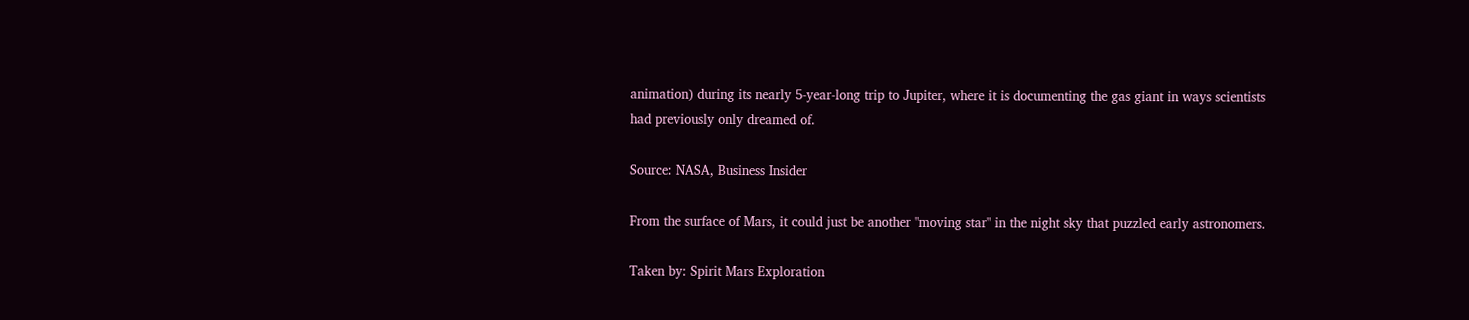animation) during its nearly 5-year-long trip to Jupiter, where it is documenting the gas giant in ways scientists had previously only dreamed of.

Source: NASA, Business Insider

From the surface of Mars, it could just be another "moving star" in the night sky that puzzled early astronomers.

Taken by: Spirit Mars Exploration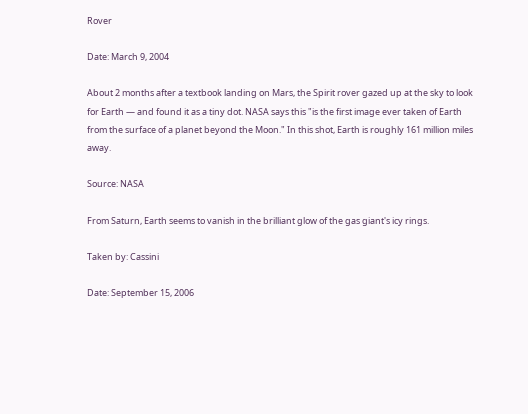Rover

Date: March 9, 2004

About 2 months after a textbook landing on Mars, the Spirit rover gazed up at the sky to look for Earth — and found it as a tiny dot. NASA says this "is the first image ever taken of Earth from the surface of a planet beyond the Moon." In this shot, Earth is roughly 161 million miles away.

Source: NASA

From Saturn, Earth seems to vanish in the brilliant glow of the gas giant's icy rings.

Taken by: Cassini

Date: September 15, 2006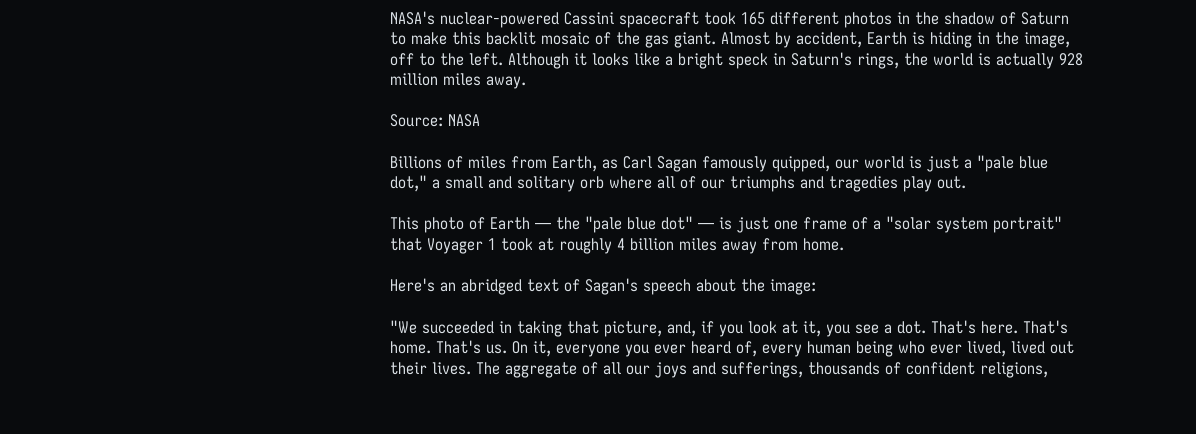NASA's nuclear-powered Cassini spacecraft took 165 different photos in the shadow of Saturn to make this backlit mosaic of the gas giant. Almost by accident, Earth is hiding in the image, off to the left. Although it looks like a bright speck in Saturn's rings, the world is actually 928 million miles away.

Source: NASA

Billions of miles from Earth, as Carl Sagan famously quipped, our world is just a "pale blue dot," a small and solitary orb where all of our triumphs and tragedies play out.

This photo of Earth — the "pale blue dot" — is just one frame of a "solar system portrait" that Voyager 1 took at roughly 4 billion miles away from home.

Here's an abridged text of Sagan's speech about the image:

"We succeeded in taking that picture, and, if you look at it, you see a dot. That's here. That's home. That's us. On it, everyone you ever heard of, every human being who ever lived, lived out their lives. The aggregate of all our joys and sufferings, thousands of confident religions,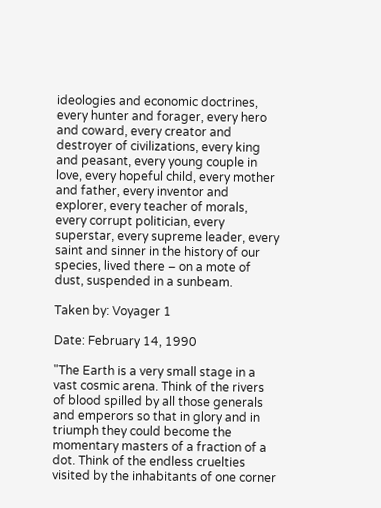ideologies and economic doctrines, every hunter and forager, every hero and coward, every creator and destroyer of civilizations, every king and peasant, every young couple in love, every hopeful child, every mother and father, every inventor and explorer, every teacher of morals, every corrupt politician, every superstar, every supreme leader, every saint and sinner in the history of our species, lived there – on a mote of dust, suspended in a sunbeam.

Taken by: Voyager 1

Date: February 14, 1990

"The Earth is a very small stage in a vast cosmic arena. Think of the rivers of blood spilled by all those generals and emperors so that in glory and in triumph they could become the momentary masters of a fraction of a dot. Think of the endless cruelties visited by the inhabitants of one corner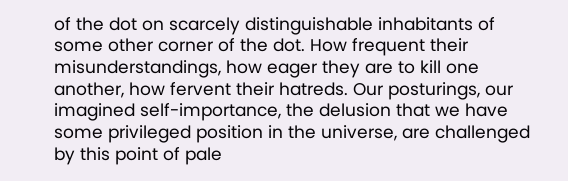of the dot on scarcely distinguishable inhabitants of some other corner of the dot. How frequent their misunderstandings, how eager they are to kill one another, how fervent their hatreds. Our posturings, our imagined self-importance, the delusion that we have some privileged position in the universe, are challenged by this point of pale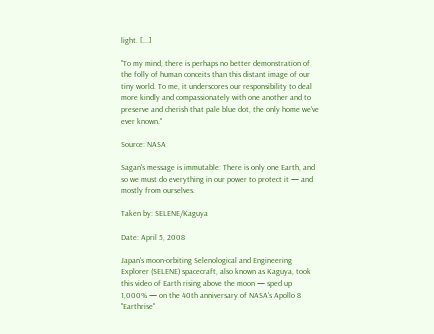light. [...]

"To my mind, there is perhaps no better demonstration of the folly of human conceits than this distant image of our tiny world. To me, it underscores our responsibility to deal more kindly and compassionately with one another and to preserve and cherish that pale blue dot, the only home we've ever known."

Source: NASA

Sagan's message is immutable: There is only one Earth, and so we must do everything in our power to protect it — and mostly from ourselves.

Taken by: SELENE/Kaguya

Date: April 5, 2008

Japan's moon-orbiting Selenological and Engineering Explorer (SELENE) spacecraft, also known as Kaguya, took this video of Earth rising above the moon — sped up 1,000% — on the 40th anniversary of NASA's Apollo 8 "Earthrise"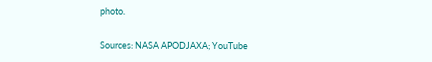photo.

Sources: NASA APODJAXA; YouTube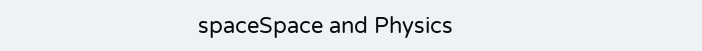spaceSpace and Physics